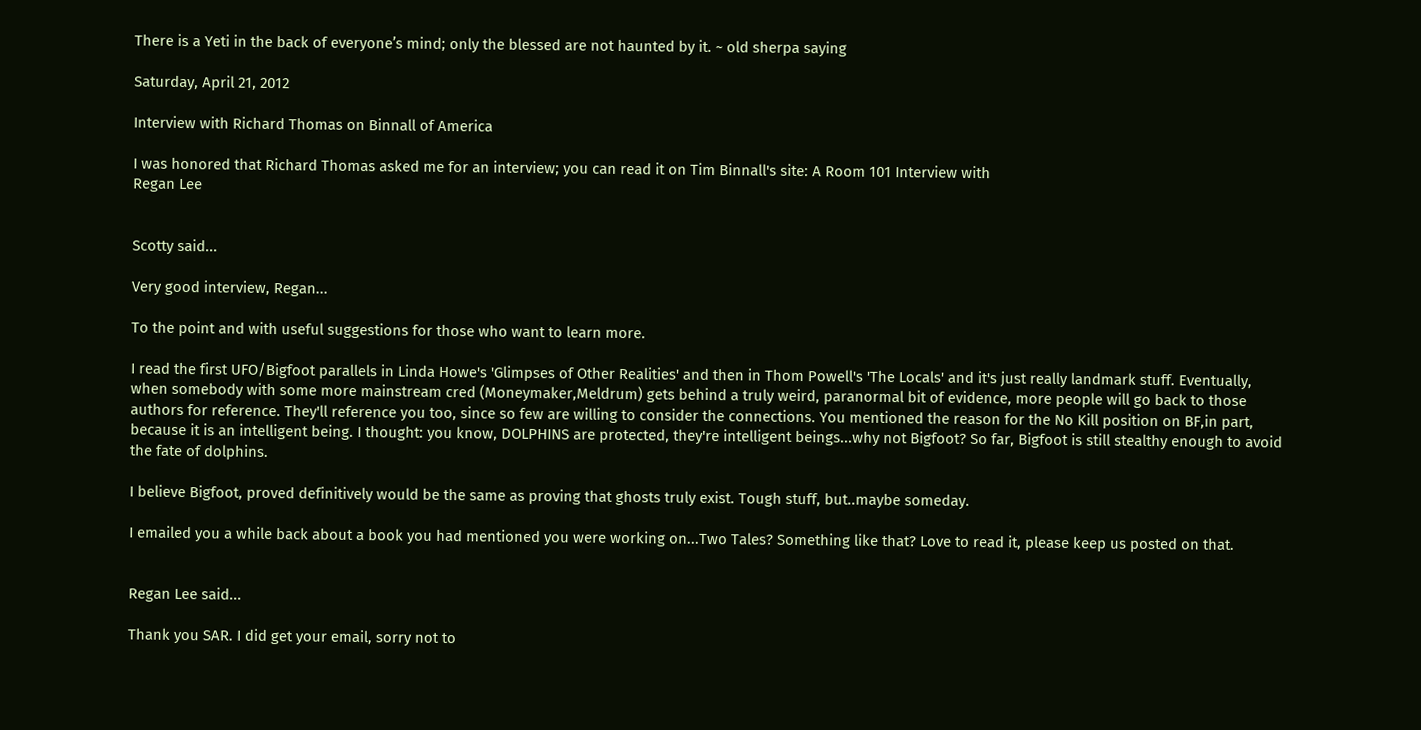There is a Yeti in the back of everyone’s mind; only the blessed are not haunted by it. ~ old sherpa saying

Saturday, April 21, 2012

Interview with Richard Thomas on Binnall of America

I was honored that Richard Thomas asked me for an interview; you can read it on Tim Binnall's site: A Room 101 Interview with
Regan Lee


Scotty said...

Very good interview, Regan...

To the point and with useful suggestions for those who want to learn more.

I read the first UFO/Bigfoot parallels in Linda Howe's 'Glimpses of Other Realities' and then in Thom Powell's 'The Locals' and it's just really landmark stuff. Eventually, when somebody with some more mainstream cred (Moneymaker,Meldrum) gets behind a truly weird, paranormal bit of evidence, more people will go back to those authors for reference. They'll reference you too, since so few are willing to consider the connections. You mentioned the reason for the No Kill position on BF,in part, because it is an intelligent being. I thought: you know, DOLPHINS are protected, they're intelligent beings...why not Bigfoot? So far, Bigfoot is still stealthy enough to avoid the fate of dolphins.

I believe Bigfoot, proved definitively would be the same as proving that ghosts truly exist. Tough stuff, but..maybe someday.

I emailed you a while back about a book you had mentioned you were working on...Two Tales? Something like that? Love to read it, please keep us posted on that.


Regan Lee said...

Thank you SAR. I did get your email, sorry not to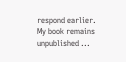respond earlier. My book remains unpublished ...